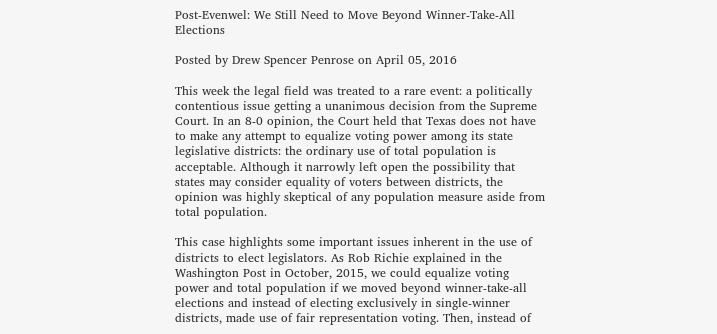Post-Evenwel: We Still Need to Move Beyond Winner-Take-All Elections

Posted by Drew Spencer Penrose on April 05, 2016

This week the legal field was treated to a rare event: a politically contentious issue getting a unanimous decision from the Supreme Court. In an 8-0 opinion, the Court held that Texas does not have to make any attempt to equalize voting power among its state legislative districts: the ordinary use of total population is acceptable. Although it narrowly left open the possibility that states may consider equality of voters between districts, the opinion was highly skeptical of any population measure aside from total population.

This case highlights some important issues inherent in the use of districts to elect legislators. As Rob Richie explained in the Washington Post in October, 2015, we could equalize voting power and total population if we moved beyond winner-take-all elections and instead of electing exclusively in single-winner districts, made use of fair representation voting. Then, instead of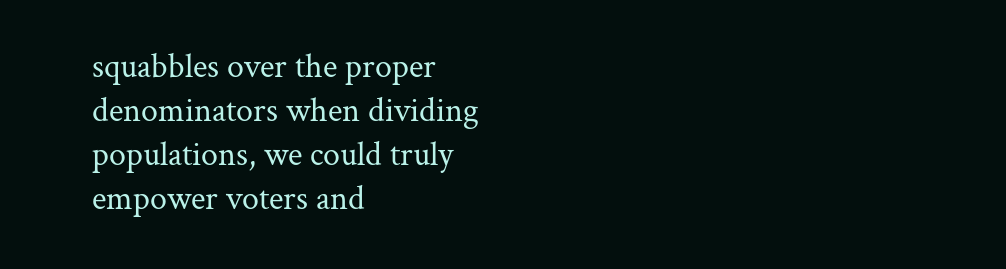squabbles over the proper denominators when dividing populations, we could truly empower voters and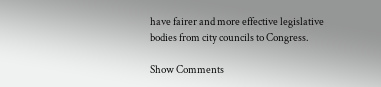have fairer and more effective legislative bodies from city councils to Congress.

Show Comments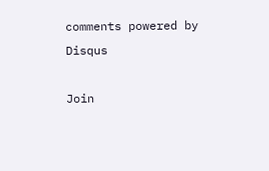comments powered by Disqus

Join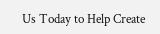Us Today to Help Create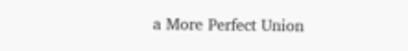a More Perfect Union